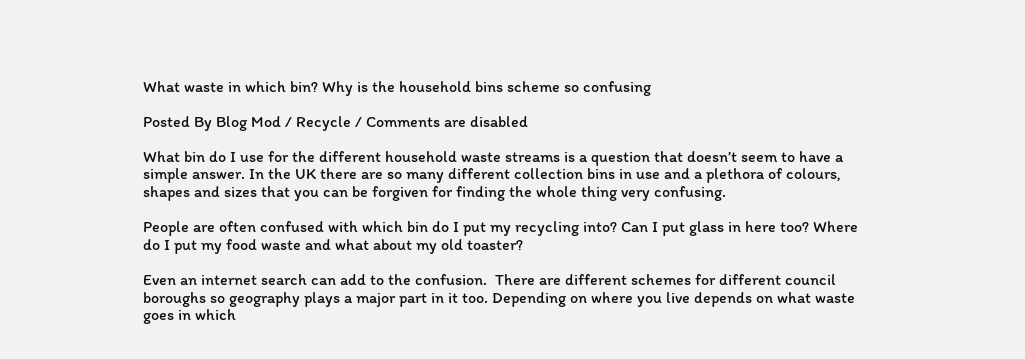What waste in which bin? Why is the household bins scheme so confusing

Posted By Blog Mod / Recycle / Comments are disabled

What bin do I use for the different household waste streams is a question that doesn’t seem to have a simple answer. In the UK there are so many different collection bins in use and a plethora of colours, shapes and sizes that you can be forgiven for finding the whole thing very confusing.

People are often confused with which bin do I put my recycling into? Can I put glass in here too? Where do I put my food waste and what about my old toaster?

Even an internet search can add to the confusion.  There are different schemes for different council boroughs so geography plays a major part in it too. Depending on where you live depends on what waste goes in which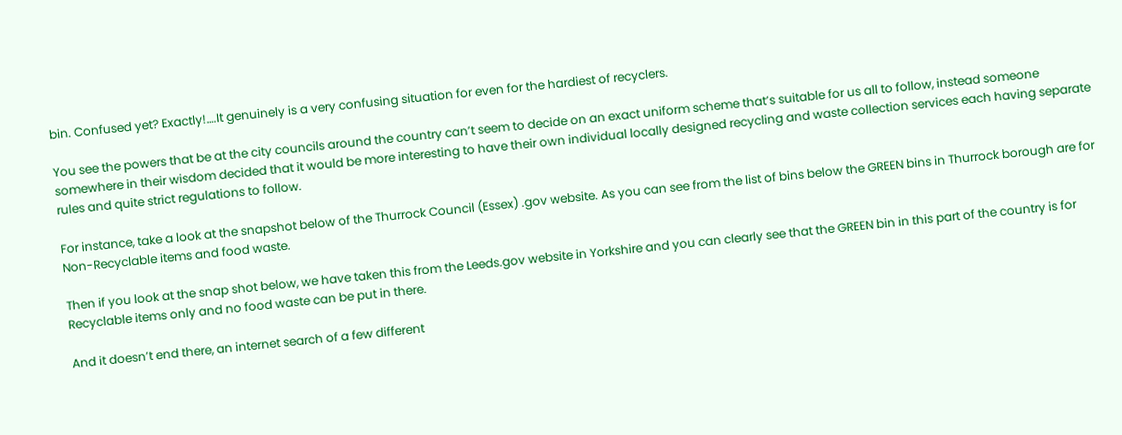bin. Confused yet? Exactly!….It genuinely is a very confusing situation for even for the hardiest of recyclers.

You see the powers that be at the city councils around the country can’t seem to decide on an exact uniform scheme that’s suitable for us all to follow, instead someone somewhere in their wisdom decided that it would be more interesting to have their own individual locally designed recycling and waste collection services each having separate rules and quite strict regulations to follow.

For instance, take a look at the snapshot below of the Thurrock Council (Essex) .gov website. As you can see from the list of bins below the GREEN bins in Thurrock borough are for Non-Recyclable items and food waste.

Then if you look at the snap shot below, we have taken this from the Leeds.gov website in Yorkshire and you can clearly see that the GREEN bin in this part of the country is for Recyclable items only and no food waste can be put in there.

And it doesn’t end there, an internet search of a few different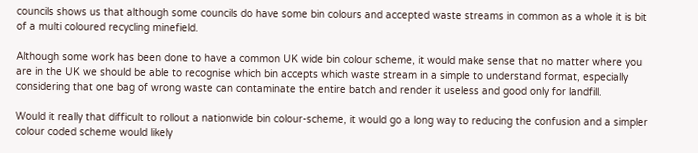councils shows us that although some councils do have some bin colours and accepted waste streams in common as a whole it is bit of a multi coloured recycling minefield.

Although some work has been done to have a common UK wide bin colour scheme, it would make sense that no matter where you are in the UK we should be able to recognise which bin accepts which waste stream in a simple to understand format, especially considering that one bag of wrong waste can contaminate the entire batch and render it useless and good only for landfill.

Would it really that difficult to rollout a nationwide bin colour-scheme, it would go a long way to reducing the confusion and a simpler colour coded scheme would likely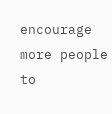encourage more people to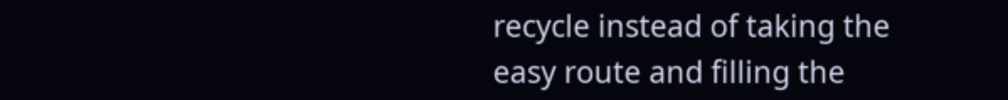recycle instead of taking the easy route and filling the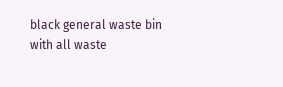black general waste bin with all waste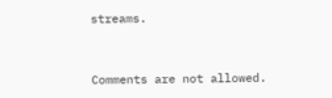streams.


Comments are not allowed.